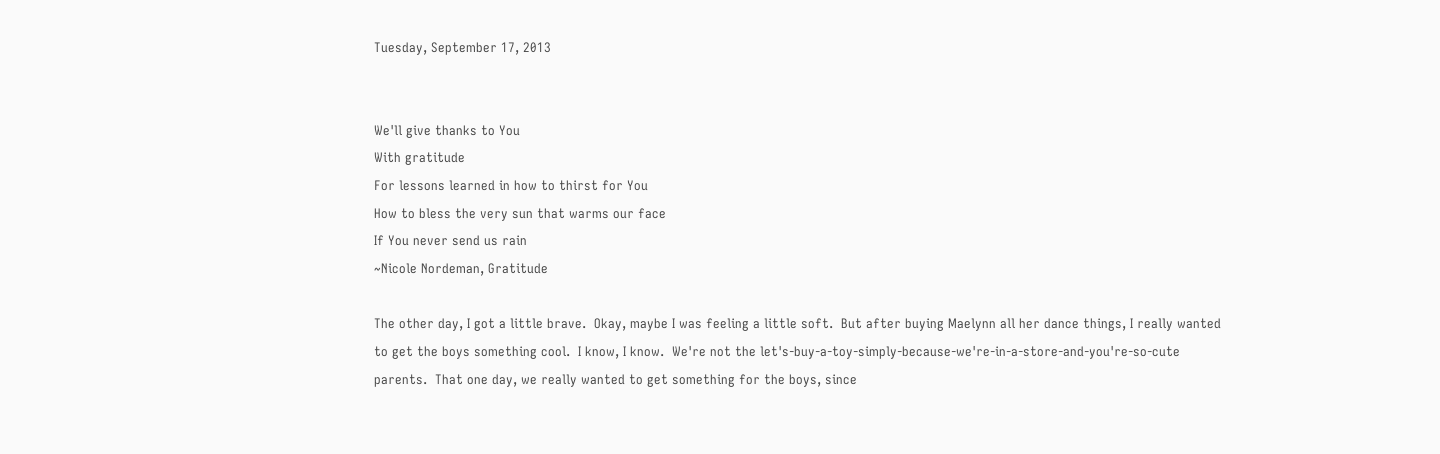Tuesday, September 17, 2013


We'll give thanks to You
With gratitude
For lessons learned in how to thirst for You
How to bless the very sun that warms our face
If You never send us rain
~Nicole Nordeman, Gratitude

The other day, I got a little brave.  Okay, maybe I was feeling a little soft.  But after buying Maelynn all her dance things, I really wanted to get the boys something cool.  I know, I know.  We're not the let's-buy-a-toy-simply-because-we're-in-a-store-and-you're-so-cute parents.  That one day, we really wanted to get something for the boys, since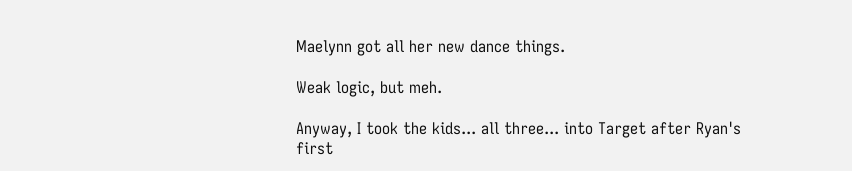Maelynn got all her new dance things.

Weak logic, but meh.

Anyway, I took the kids... all three... into Target after Ryan's first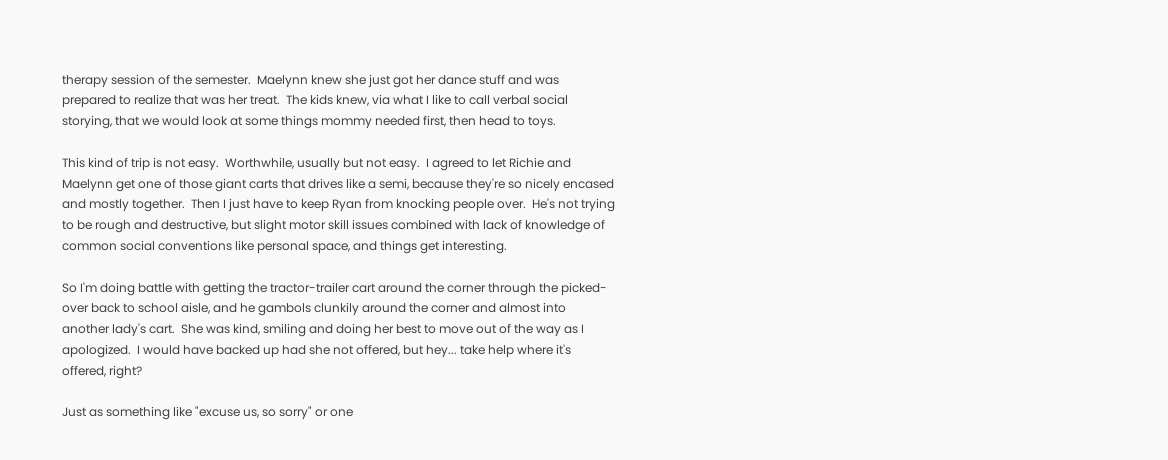therapy session of the semester.  Maelynn knew she just got her dance stuff and was prepared to realize that was her treat.  The kids knew, via what I like to call verbal social storying, that we would look at some things mommy needed first, then head to toys.

This kind of trip is not easy.  Worthwhile, usually but not easy.  I agreed to let Richie and Maelynn get one of those giant carts that drives like a semi, because they're so nicely encased and mostly together.  Then I just have to keep Ryan from knocking people over.  He's not trying to be rough and destructive, but slight motor skill issues combined with lack of knowledge of common social conventions like personal space, and things get interesting.

So I'm doing battle with getting the tractor-trailer cart around the corner through the picked-over back to school aisle, and he gambols clunkily around the corner and almost into another lady's cart.  She was kind, smiling and doing her best to move out of the way as I apologized.  I would have backed up had she not offered, but hey... take help where it's offered, right?

Just as something like "excuse us, so sorry" or one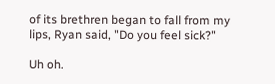of its brethren began to fall from my lips, Ryan said, "Do you feel sick?"

Uh oh.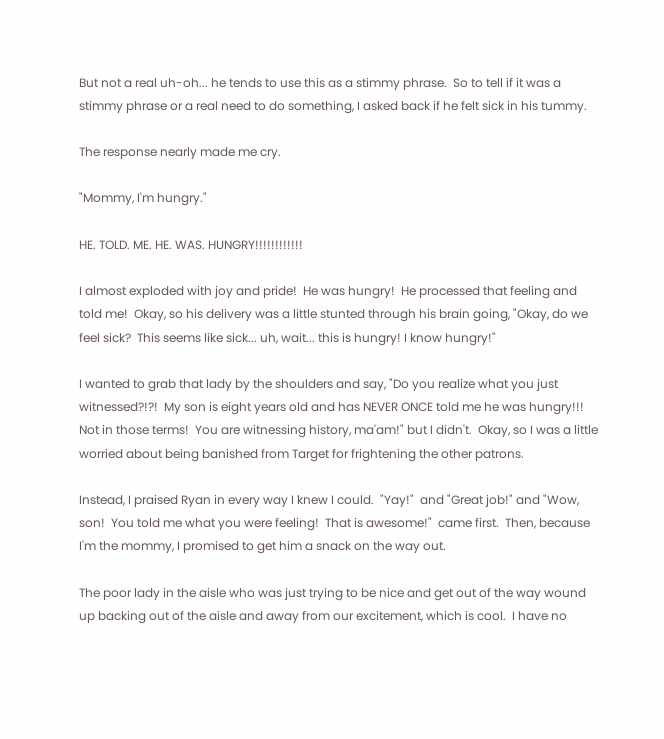But not a real uh-oh... he tends to use this as a stimmy phrase.  So to tell if it was a stimmy phrase or a real need to do something, I asked back if he felt sick in his tummy.

The response nearly made me cry.

"Mommy, I'm hungry."

HE. TOLD. ME. HE. WAS. HUNGRY!!!!!!!!!!!!

I almost exploded with joy and pride!  He was hungry!  He processed that feeling and told me!  Okay, so his delivery was a little stunted through his brain going, "Okay, do we feel sick?  This seems like sick... uh, wait... this is hungry! I know hungry!"

I wanted to grab that lady by the shoulders and say, "Do you realize what you just witnessed?!?!  My son is eight years old and has NEVER ONCE told me he was hungry!!!  Not in those terms!  You are witnessing history, ma'am!" but I didn't.  Okay, so I was a little worried about being banished from Target for frightening the other patrons.

Instead, I praised Ryan in every way I knew I could.  "Yay!"  and "Great job!" and "Wow, son!  You told me what you were feeling!  That is awesome!"  came first.  Then, because I'm the mommy, I promised to get him a snack on the way out.

The poor lady in the aisle who was just trying to be nice and get out of the way wound up backing out of the aisle and away from our excitement, which is cool.  I have no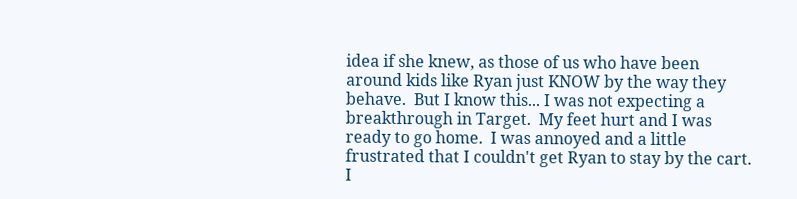idea if she knew, as those of us who have been around kids like Ryan just KNOW by the way they behave.  But I know this... I was not expecting a breakthrough in Target.  My feet hurt and I was ready to go home.  I was annoyed and a little frustrated that I couldn't get Ryan to stay by the cart.  I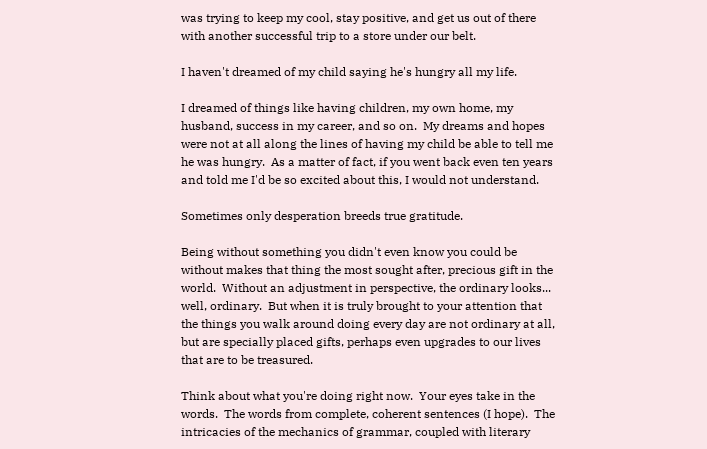was trying to keep my cool, stay positive, and get us out of there with another successful trip to a store under our belt.

I haven't dreamed of my child saying he's hungry all my life.

I dreamed of things like having children, my own home, my husband, success in my career, and so on.  My dreams and hopes were not at all along the lines of having my child be able to tell me he was hungry.  As a matter of fact, if you went back even ten years and told me I'd be so excited about this, I would not understand.

Sometimes only desperation breeds true gratitude.

Being without something you didn't even know you could be without makes that thing the most sought after, precious gift in the world.  Without an adjustment in perspective, the ordinary looks... well, ordinary.  But when it is truly brought to your attention that the things you walk around doing every day are not ordinary at all, but are specially placed gifts, perhaps even upgrades to our lives that are to be treasured.

Think about what you're doing right now.  Your eyes take in the words.  The words from complete, coherent sentences (I hope).  The intricacies of the mechanics of grammar, coupled with literary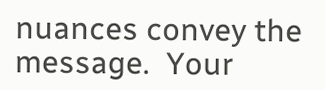nuances convey the message.  Your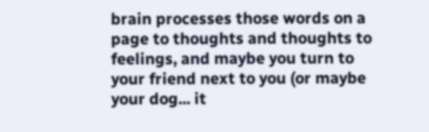brain processes those words on a page to thoughts and thoughts to feelings, and maybe you turn to your friend next to you (or maybe your dog... it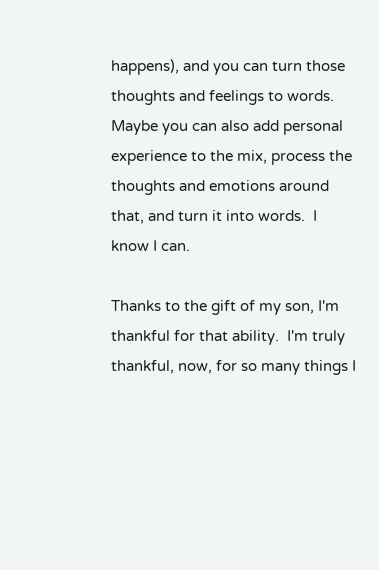happens), and you can turn those thoughts and feelings to words.  Maybe you can also add personal experience to the mix, process the thoughts and emotions around that, and turn it into words.  I know I can.

Thanks to the gift of my son, I'm thankful for that ability.  I'm truly thankful, now, for so many things I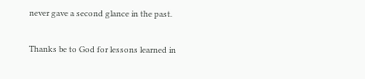never gave a second glance in the past.

Thanks be to God for lessons learned in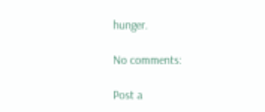hunger.

No comments:

Post a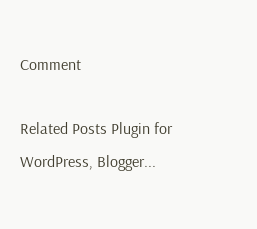Comment

Related Posts Plugin for WordPress, Blogger...